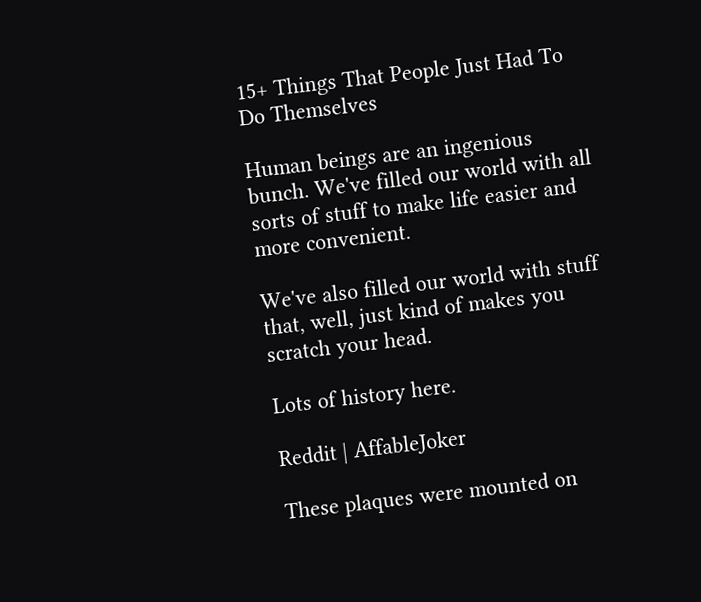15+ Things That People Just Had To Do Themselves

Human beings are an ingenious bunch. We've filled our world with all sorts of stuff to make life easier and more convenient.

We've also filled our world with stuff that, well, just kind of makes you scratch your head.

Lots of history here.

Reddit | AffableJoker

These plaques were mounted on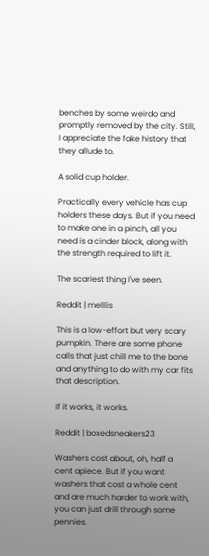benches by some weirdo and promptly removed by the city. Still, I appreciate the fake history that they allude to.

A solid cup holder.

Practically every vehicle has cup holders these days. But if you need to make one in a pinch, all you need is a cinder block, along with the strength required to lift it.

The scariest thing I've seen.

Reddit | melllis

This is a low-effort but very scary pumpkin. There are some phone calls that just chill me to the bone and anything to do with my car fits that description.

If it works, it works.

Reddit | boxedsneakers23

Washers cost about, oh, half a cent apiece. But if you want washers that cost a whole cent and are much harder to work with, you can just drill through some pennies.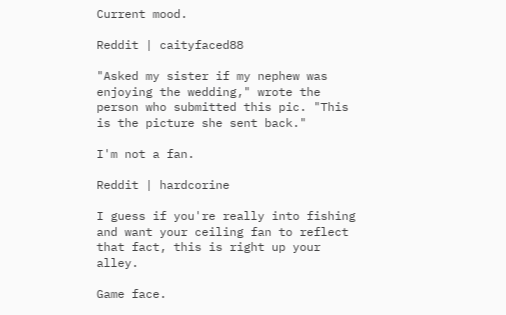Current mood.

Reddit | caityfaced88

"Asked my sister if my nephew was enjoying the wedding," wrote the person who submitted this pic. "This is the picture she sent back."

I'm not a fan.

Reddit | hardcorine

I guess if you're really into fishing and want your ceiling fan to reflect that fact, this is right up your alley.

Game face.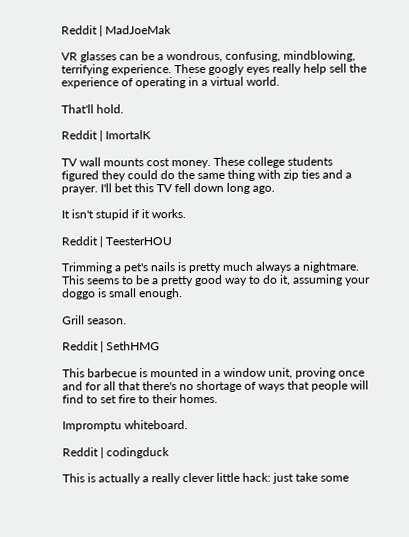Reddit | MadJoeMak

VR glasses can be a wondrous, confusing, mindblowing, terrifying experience. These googly eyes really help sell the experience of operating in a virtual world.

That'll hold.

Reddit | ImortalK

TV wall mounts cost money. These college students figured they could do the same thing with zip ties and a prayer. I'll bet this TV fell down long ago.

It isn't stupid if it works.

Reddit | TeesterHOU

Trimming a pet's nails is pretty much always a nightmare. This seems to be a pretty good way to do it, assuming your doggo is small enough.

Grill season.

Reddit | SethHMG

This barbecue is mounted in a window unit, proving once and for all that there's no shortage of ways that people will find to set fire to their homes.

Impromptu whiteboard.

Reddit | codingduck

This is actually a really clever little hack: just take some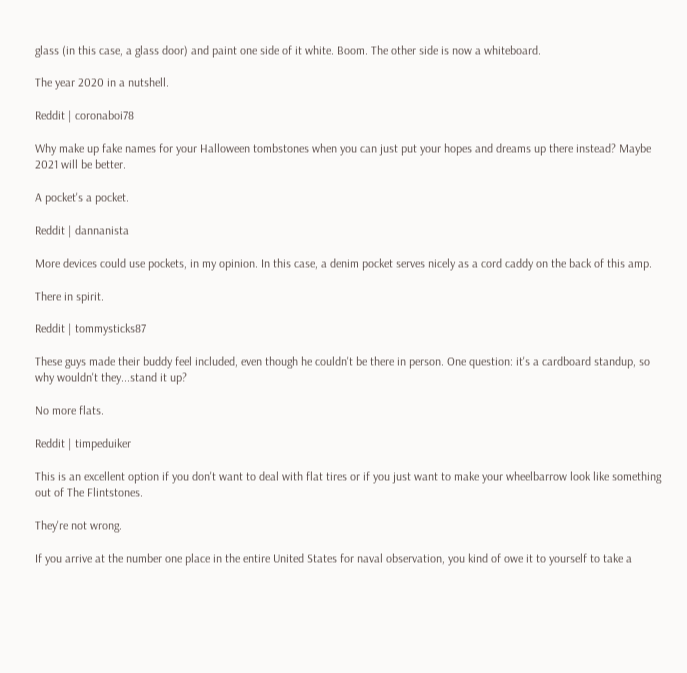glass (in this case, a glass door) and paint one side of it white. Boom. The other side is now a whiteboard.

The year 2020 in a nutshell.

Reddit | coronaboi78

Why make up fake names for your Halloween tombstones when you can just put your hopes and dreams up there instead? Maybe 2021 will be better.

A pocket's a pocket.

Reddit | dannanista

More devices could use pockets, in my opinion. In this case, a denim pocket serves nicely as a cord caddy on the back of this amp.

There in spirit.

Reddit | tommysticks87

These guys made their buddy feel included, even though he couldn't be there in person. One question: it's a cardboard standup, so why wouldn't they...stand it up?

No more flats.

Reddit | timpeduiker

This is an excellent option if you don't want to deal with flat tires or if you just want to make your wheelbarrow look like something out of The Flintstones.

They're not wrong.

If you arrive at the number one place in the entire United States for naval observation, you kind of owe it to yourself to take a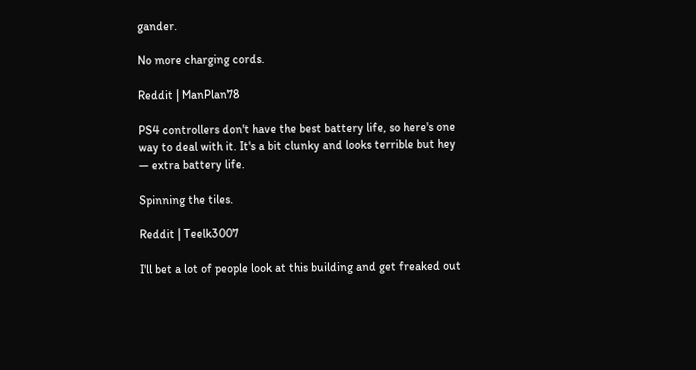gander.

No more charging cords.

Reddit | ManPlan78

PS4 controllers don't have the best battery life, so here's one way to deal with it. It's a bit clunky and looks terrible but hey — extra battery life.

Spinning the tiles.

Reddit | Teelk3007

I'll bet a lot of people look at this building and get freaked out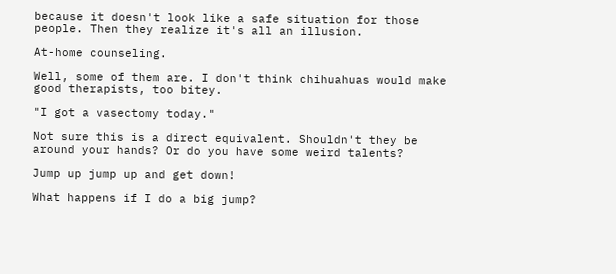because it doesn't look like a safe situation for those people. Then they realize it's all an illusion.

At-home counseling.

Well, some of them are. I don't think chihuahuas would make good therapists, too bitey.

"I got a vasectomy today."

Not sure this is a direct equivalent. Shouldn't they be around your hands? Or do you have some weird talents?

Jump up jump up and get down!

What happens if I do a big jump?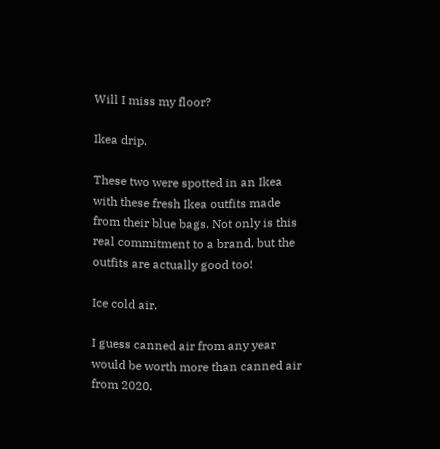Will I miss my floor?

Ikea drip.

These two were spotted in an Ikea with these fresh Ikea outfits made from their blue bags. Not only is this real commitment to a brand, but the outfits are actually good too!

Ice cold air.

I guess canned air from any year would be worth more than canned air from 2020.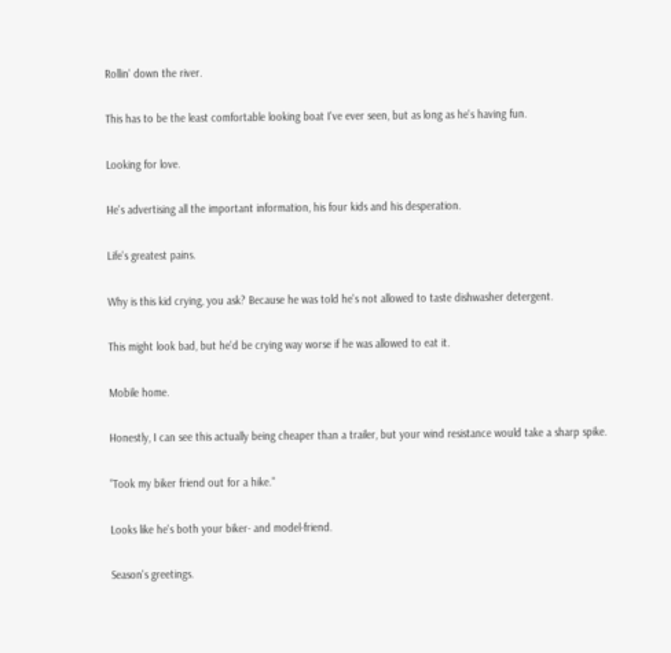Rollin' down the river.

This has to be the least comfortable looking boat I've ever seen, but as long as he's having fun.

Looking for love.

He's advertising all the important information, his four kids and his desperation.

Life's greatest pains.

Why is this kid crying, you ask? Because he was told he's not allowed to taste dishwasher detergent.

This might look bad, but he'd be crying way worse if he was allowed to eat it.

Mobile home.

Honestly, I can see this actually being cheaper than a trailer, but your wind resistance would take a sharp spike.

"Took my biker friend out for a hike."

Looks like he's both your biker- and model-friend.

Season's greetings.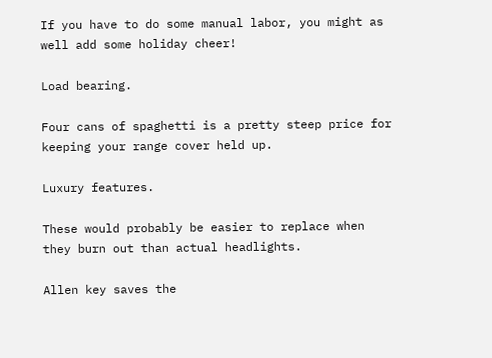If you have to do some manual labor, you might as well add some holiday cheer!

Load bearing.

Four cans of spaghetti is a pretty steep price for keeping your range cover held up.

Luxury features.

These would probably be easier to replace when they burn out than actual headlights.

Allen key saves the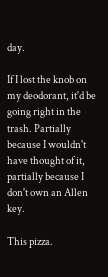day.

If I lost the knob on my deodorant, it'd be going right in the trash. Partially because I wouldn't have thought of it, partially because I don't own an Allen key.

This pizza.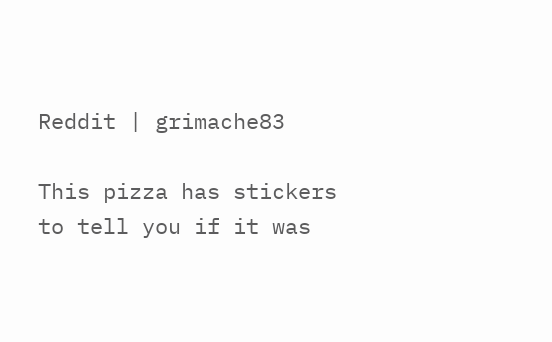Reddit | grimache83

This pizza has stickers to tell you if it was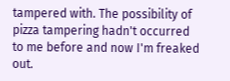tampered with. The possibility of pizza tampering hadn't occurred to me before and now I'm freaked out.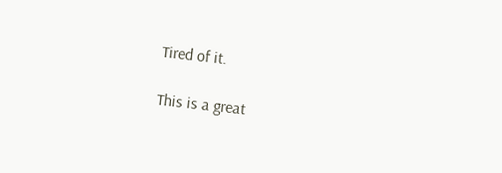Tired of it.

This is a great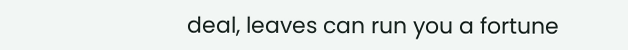deal, leaves can run you a fortune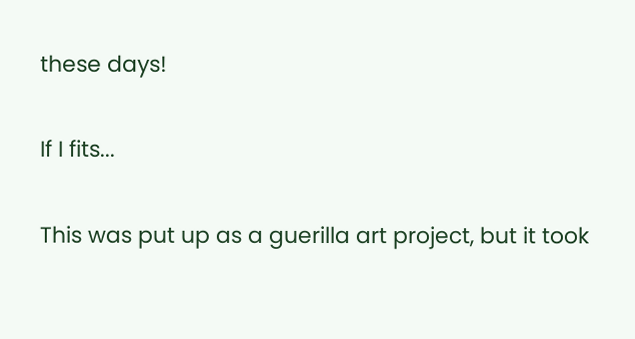these days!

If I fits...

This was put up as a guerilla art project, but it took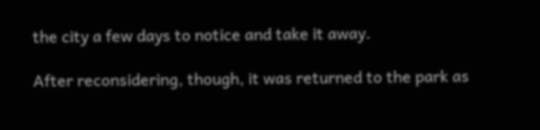the city a few days to notice and take it away.

After reconsidering, though, it was returned to the park as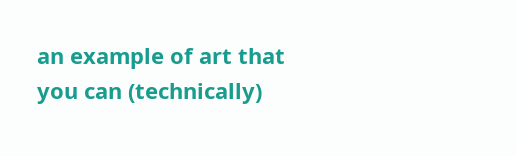an example of art that you can (technically)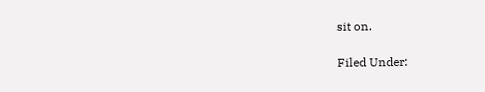sit on.

Filed Under: